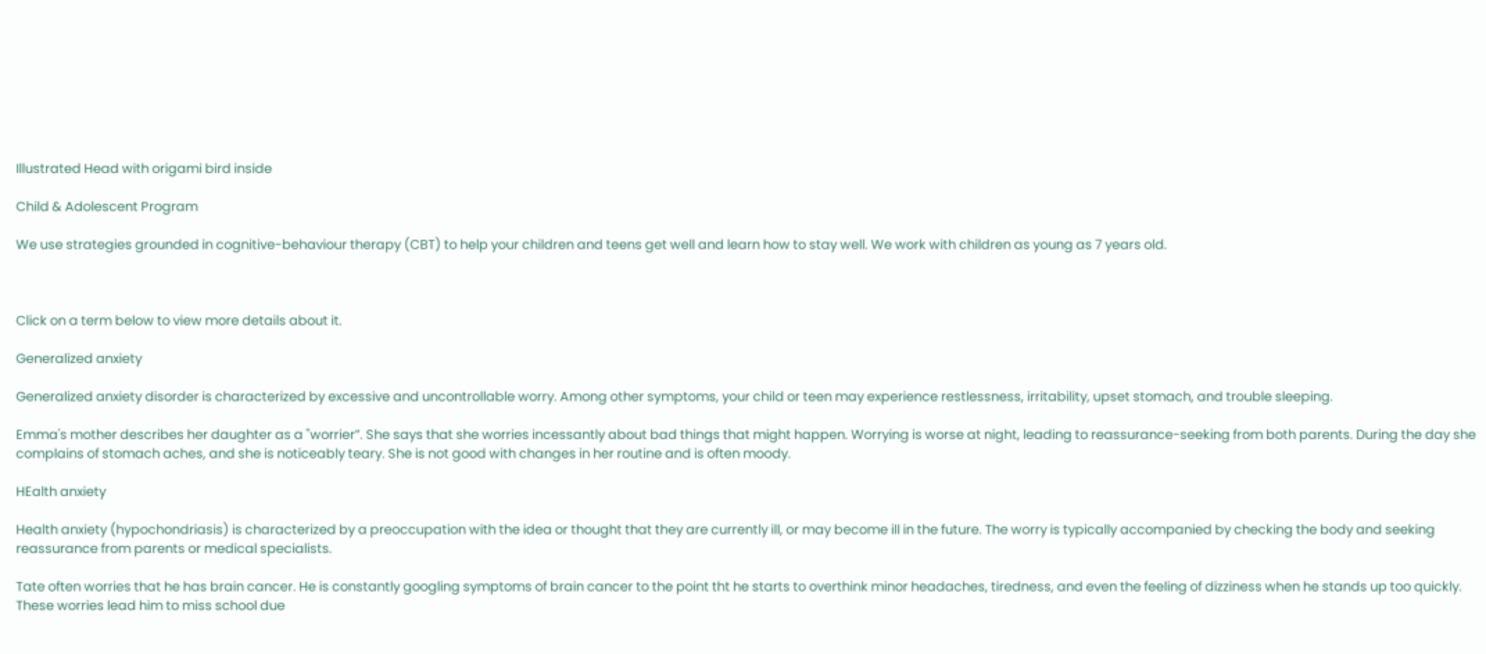Illustrated Head with origami bird inside

Child & Adolescent Program

We use strategies grounded in cognitive-behaviour therapy (CBT) to help your children and teens get well and learn how to stay well. We work with children as young as 7 years old.



Click on a term below to view more details about it.

Generalized anxiety

Generalized anxiety disorder is characterized by excessive and uncontrollable worry. Among other symptoms, your child or teen may experience restlessness, irritability, upset stomach, and trouble sleeping.

Emma's mother describes her daughter as a "worrier”. She says that she worries incessantly about bad things that might happen. Worrying is worse at night, leading to reassurance-seeking from both parents. During the day she complains of stomach aches, and she is noticeably teary. She is not good with changes in her routine and is often moody.

HEalth anxiety

Health anxiety (hypochondriasis) is characterized by a preoccupation with the idea or thought that they are currently ill, or may become ill in the future. The worry is typically accompanied by checking the body and seeking reassurance from parents or medical specialists.

Tate often worries that he has brain cancer. He is constantly googling symptoms of brain cancer to the point tht he starts to overthink minor headaches, tiredness, and even the feeling of dizziness when he stands up too quickly. These worries lead him to miss school due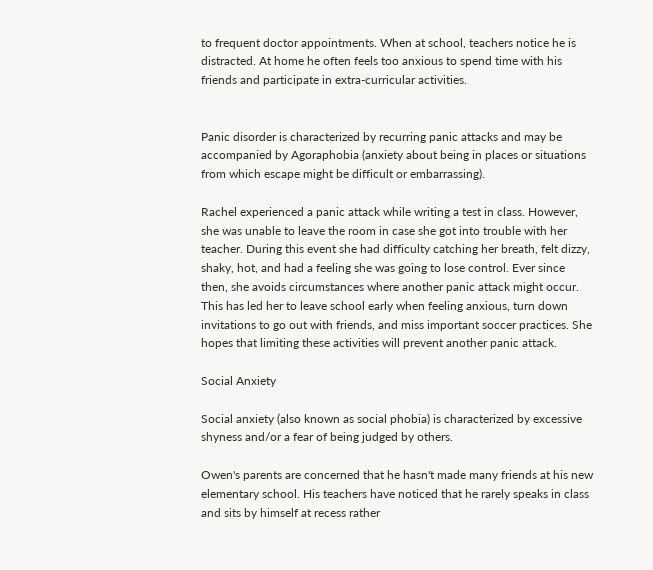to frequent doctor appointments. When at school, teachers notice he is distracted. At home he often feels too anxious to spend time with his friends and participate in extra-curricular activities.


Panic disorder is characterized by recurring panic attacks and may be accompanied by Agoraphobia (anxiety about being in places or situations from which escape might be difficult or embarrassing).

Rachel experienced a panic attack while writing a test in class. However, she was unable to leave the room in case she got into trouble with her teacher. During this event she had difficulty catching her breath, felt dizzy, shaky, hot, and had a feeling she was going to lose control. Ever since then, she avoids circumstances where another panic attack might occur. This has led her to leave school early when feeling anxious, turn down invitations to go out with friends, and miss important soccer practices. She hopes that limiting these activities will prevent another panic attack.

Social Anxiety

Social anxiety (also known as social phobia) is characterized by excessive shyness and/or a fear of being judged by others.

Owen's parents are concerned that he hasn't made many friends at his new elementary school. His teachers have noticed that he rarely speaks in class and sits by himself at recess rather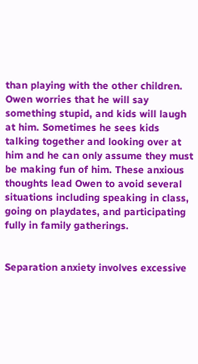than playing with the other children. Owen worries that he will say something stupid, and kids will laugh at him. Sometimes he sees kids talking together and looking over at him and he can only assume they must be making fun of him. These anxious thoughts lead Owen to avoid several situations including speaking in class, going on playdates, and participating fully in family gatherings.


Separation anxiety involves excessive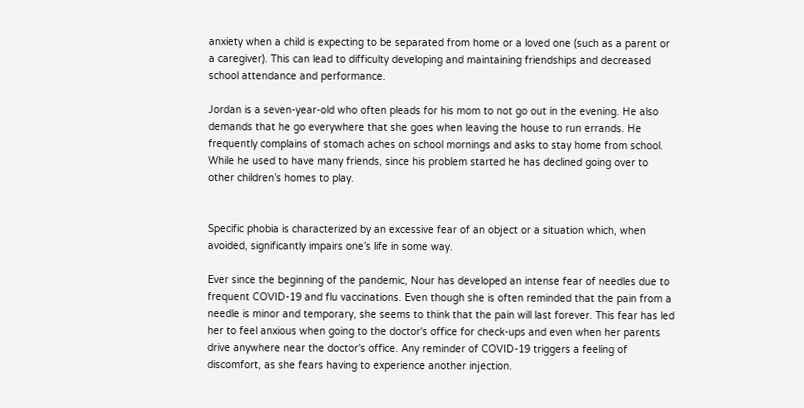anxiety when a child is expecting to be separated from home or a loved one (such as a parent or a caregiver). This can lead to difficulty developing and maintaining friendships and decreased school attendance and performance.

Jordan is a seven-year-old who often pleads for his mom to not go out in the evening. He also demands that he go everywhere that she goes when leaving the house to run errands. He frequently complains of stomach aches on school mornings and asks to stay home from school. While he used to have many friends, since his problem started he has declined going over to other children’s homes to play.


Specific phobia is characterized by an excessive fear of an object or a situation which, when avoided, significantly impairs one’s life in some way.

Ever since the beginning of the pandemic, Nour has developed an intense fear of needles due to frequent COVID-19 and flu vaccinations. Even though she is often reminded that the pain from a needle is minor and temporary, she seems to think that the pain will last forever. This fear has led her to feel anxious when going to the doctor's office for check-ups and even when her parents drive anywhere near the doctor's office. Any reminder of COVID-19 triggers a feeling of discomfort, as she fears having to experience another injection.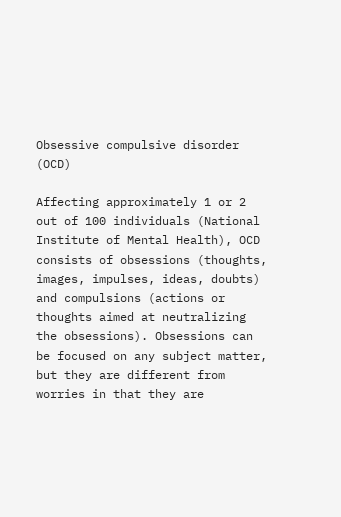Obsessive compulsive disorder (OCD)

Affecting approximately 1 or 2 out of 100 individuals (National Institute of Mental Health), OCD consists of obsessions (thoughts, images, impulses, ideas, doubts) and compulsions (actions or thoughts aimed at neutralizing the obsessions). Obsessions can be focused on any subject matter, but they are different from worries in that they are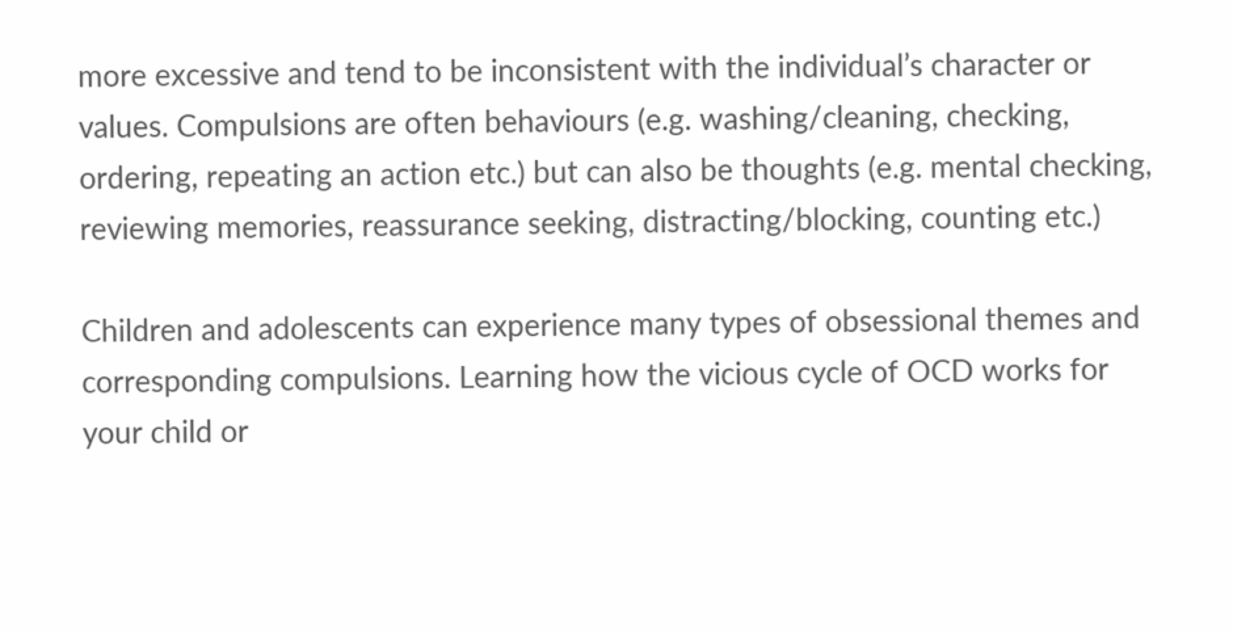more excessive and tend to be inconsistent with the individual’s character or values. Compulsions are often behaviours (e.g. washing/cleaning, checking, ordering, repeating an action etc.) but can also be thoughts (e.g. mental checking, reviewing memories, reassurance seeking, distracting/blocking, counting etc.)

Children and adolescents can experience many types of obsessional themes and corresponding compulsions. Learning how the vicious cycle of OCD works for your child or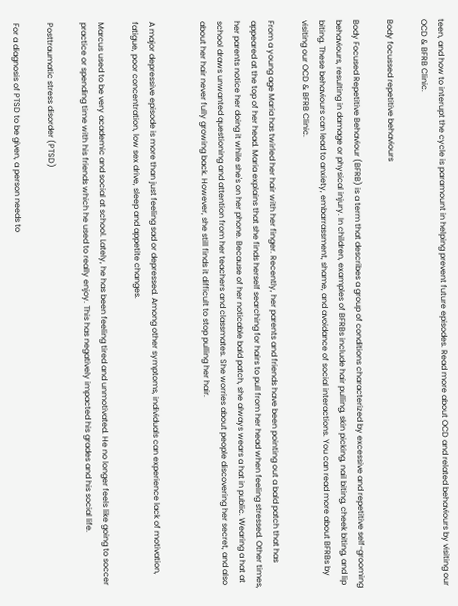teen, and how to interupt the cycle is paramount in helping prevent future episodes. Read more about OCD and related behaviours by visiting our OCD & BFRB Clinic.

Body focussed repetitive behaviours

Body Focused Repetitive Behaviour (BFRB) is a term that describes a group of conditions characterized by excessive and repetitive self-grooming behaviours, resulting in damage or physical injury. In children, examples of BFRBs include hair pulling, skin picking, nail biting, cheek biting, and lip biting. These behaviours can lead to anxiety, embarrassment, shame, and avoidance of social interactions. You can read more about BFRBs by visiting our OCD & BFRB Clinic.

From a young age Maria has twirled her hair with her finger. Recently, her parents and friends have been pointing out a bald patch that has appeared at the top of her head. Maria explains that she finds herself searching for hairs to pull from her head when feeling stressed. Other times, her parents notice her doing it while she's on her phone. Because of her noticable bald patch, she always wears a hat in public. Wearing a hat at school draws unwanted questioning and attention from her teachers and classmates. She worries about people discovering her secret, and also about her hair never fully growing back. However, she still finds it difficult to stop pulling her hair.


A major depressive episode is more than just feeling sad or depressed. Among other symptoms, individuals can experience lack of motivation, fatigue, poor concentration, low sex drive, sleep and appetite changes.

Marcus used to be very academic and social at school. Lately, he has been feeling tired and unmotivated. He no longer feels like going to soccer practice or spending time with his friends which he used to really enjoy. This has negatively impacted his grades and his social life.

Posttraumatic stress disorder (PTSD)

For a diagnosis of PTSD to be given, a person needs to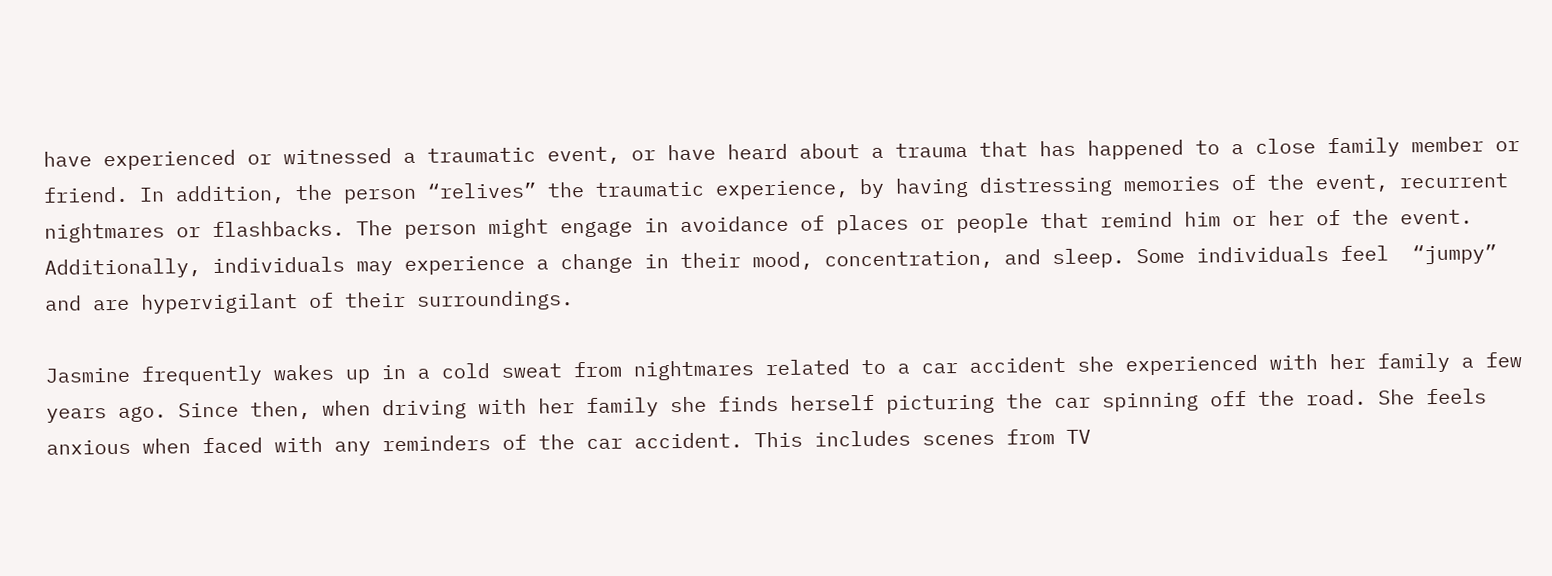have experienced or witnessed a traumatic event, or have heard about a trauma that has happened to a close family member or friend. In addition, the person “relives” the traumatic experience, by having distressing memories of the event, recurrent nightmares or flashbacks. The person might engage in avoidance of places or people that remind him or her of the event. Additionally, individuals may experience a change in their mood, concentration, and sleep. Some individuals feel  “jumpy” and are hypervigilant of their surroundings.

Jasmine frequently wakes up in a cold sweat from nightmares related to a car accident she experienced with her family a few years ago. Since then, when driving with her family she finds herself picturing the car spinning off the road. She feels anxious when faced with any reminders of the car accident. This includes scenes from TV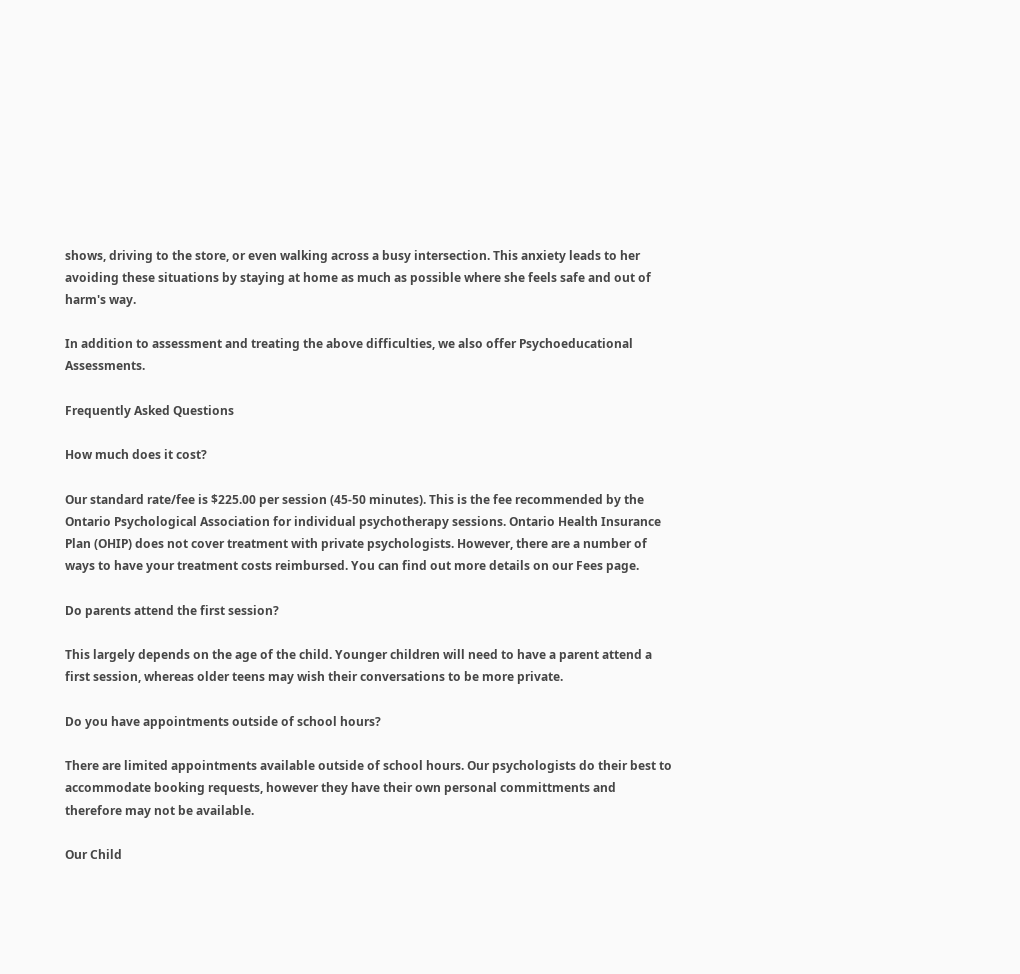shows, driving to the store, or even walking across a busy intersection. This anxiety leads to her avoiding these situations by staying at home as much as possible where she feels safe and out of harm's way.

In addition to assessment and treating the above difficulties, we also offer Psychoeducational Assessments.

Frequently Asked Questions

How much does it cost?

Our standard rate/fee is $225.00 per session (45-50 minutes). This is the fee recommended by the Ontario Psychological Association for individual psychotherapy sessions. Ontario Health Insurance Plan (OHIP) does not cover treatment with private psychologists. However, there are a number of ways to have your treatment costs reimbursed. You can find out more details on our Fees page.

Do parents attend the first session?

This largely depends on the age of the child. Younger children will need to have a parent attend a first session, whereas older teens may wish their conversations to be more private.

Do you have appointments outside of school hours?

There are limited appointments available outside of school hours. Our psychologists do their best to accommodate booking requests, however they have their own personal committments and therefore may not be available.

Our Child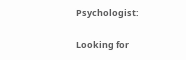Psychologist:

Looking for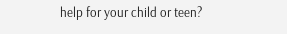help for your child or teen?